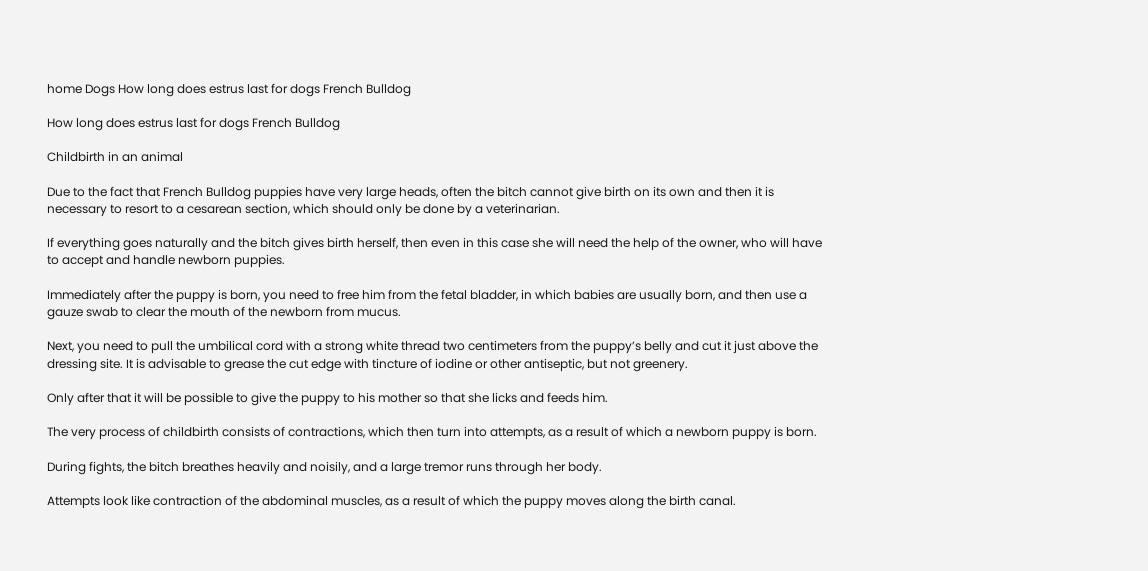home Dogs How long does estrus last for dogs French Bulldog

How long does estrus last for dogs French Bulldog

Childbirth in an animal

Due to the fact that French Bulldog puppies have very large heads, often the bitch cannot give birth on its own and then it is necessary to resort to a cesarean section, which should only be done by a veterinarian.

If everything goes naturally and the bitch gives birth herself, then even in this case she will need the help of the owner, who will have to accept and handle newborn puppies.

Immediately after the puppy is born, you need to free him from the fetal bladder, in which babies are usually born, and then use a gauze swab to clear the mouth of the newborn from mucus.

Next, you need to pull the umbilical cord with a strong white thread two centimeters from the puppy’s belly and cut it just above the dressing site. It is advisable to grease the cut edge with tincture of iodine or other antiseptic, but not greenery.

Only after that it will be possible to give the puppy to his mother so that she licks and feeds him.

The very process of childbirth consists of contractions, which then turn into attempts, as a result of which a newborn puppy is born.

During fights, the bitch breathes heavily and noisily, and a large tremor runs through her body.

Attempts look like contraction of the abdominal muscles, as a result of which the puppy moves along the birth canal.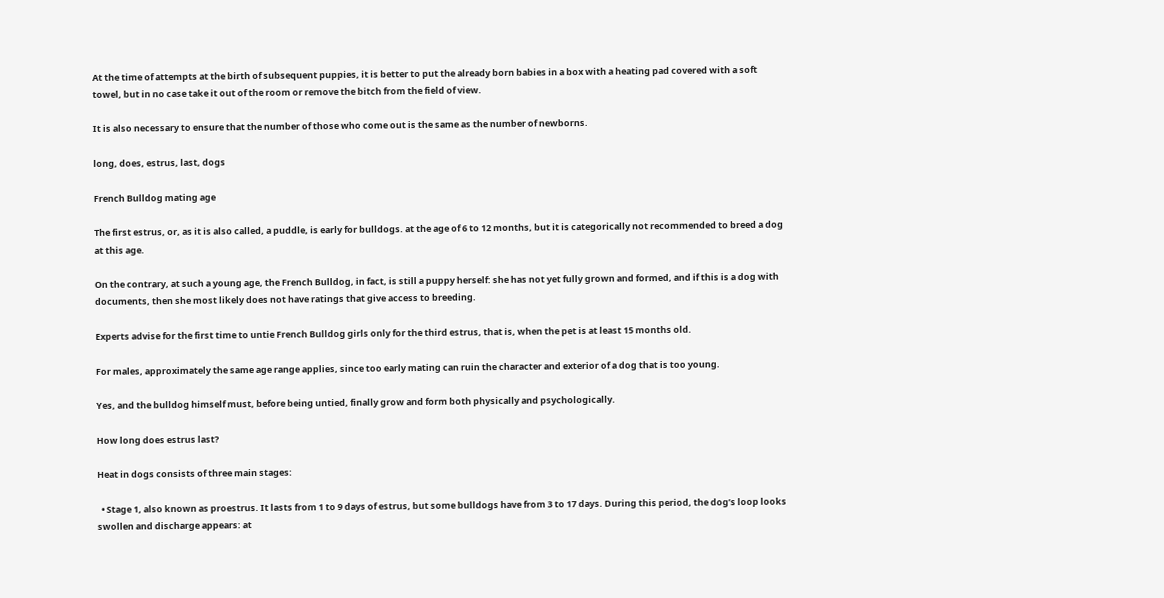At the time of attempts at the birth of subsequent puppies, it is better to put the already born babies in a box with a heating pad covered with a soft towel, but in no case take it out of the room or remove the bitch from the field of view.

It is also necessary to ensure that the number of those who come out is the same as the number of newborns.

long, does, estrus, last, dogs

French Bulldog mating age

The first estrus, or, as it is also called, a puddle, is early for bulldogs. at the age of 6 to 12 months, but it is categorically not recommended to breed a dog at this age.

On the contrary, at such a young age, the French Bulldog, in fact, is still a puppy herself: she has not yet fully grown and formed, and if this is a dog with documents, then she most likely does not have ratings that give access to breeding.

Experts advise for the first time to untie French Bulldog girls only for the third estrus, that is, when the pet is at least 15 months old.

For males, approximately the same age range applies, since too early mating can ruin the character and exterior of a dog that is too young.

Yes, and the bulldog himself must, before being untied, finally grow and form both physically and psychologically.

How long does estrus last?

Heat in dogs consists of three main stages:

  • Stage 1, also known as proestrus. It lasts from 1 to 9 days of estrus, but some bulldogs have from 3 to 17 days. During this period, the dog’s loop looks swollen and discharge appears: at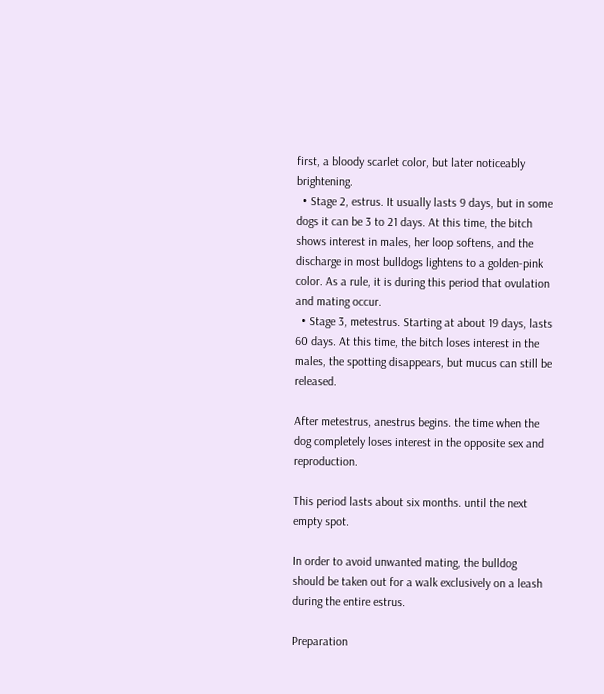first, a bloody scarlet color, but later noticeably brightening.
  • Stage 2, estrus. It usually lasts 9 days, but in some dogs it can be 3 to 21 days. At this time, the bitch shows interest in males, her loop softens, and the discharge in most bulldogs lightens to a golden-pink color. As a rule, it is during this period that ovulation and mating occur.
  • Stage 3, metestrus. Starting at about 19 days, lasts 60 days. At this time, the bitch loses interest in the males, the spotting disappears, but mucus can still be released.

After metestrus, anestrus begins. the time when the dog completely loses interest in the opposite sex and reproduction.

This period lasts about six months. until the next empty spot.

In order to avoid unwanted mating, the bulldog should be taken out for a walk exclusively on a leash during the entire estrus.

Preparation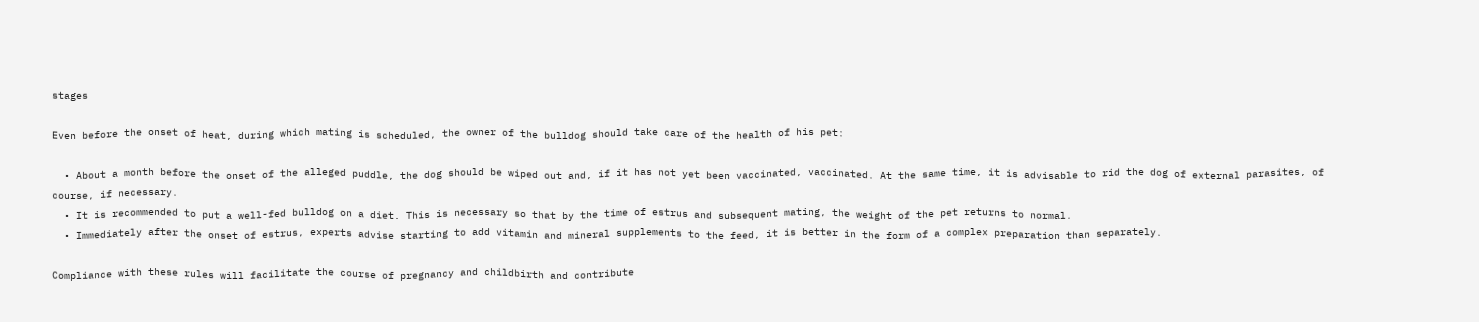stages

Even before the onset of heat, during which mating is scheduled, the owner of the bulldog should take care of the health of his pet:

  • About a month before the onset of the alleged puddle, the dog should be wiped out and, if it has not yet been vaccinated, vaccinated. At the same time, it is advisable to rid the dog of external parasites, of course, if necessary.
  • It is recommended to put a well-fed bulldog on a diet. This is necessary so that by the time of estrus and subsequent mating, the weight of the pet returns to normal.
  • Immediately after the onset of estrus, experts advise starting to add vitamin and mineral supplements to the feed, it is better in the form of a complex preparation than separately.

Compliance with these rules will facilitate the course of pregnancy and childbirth and contribute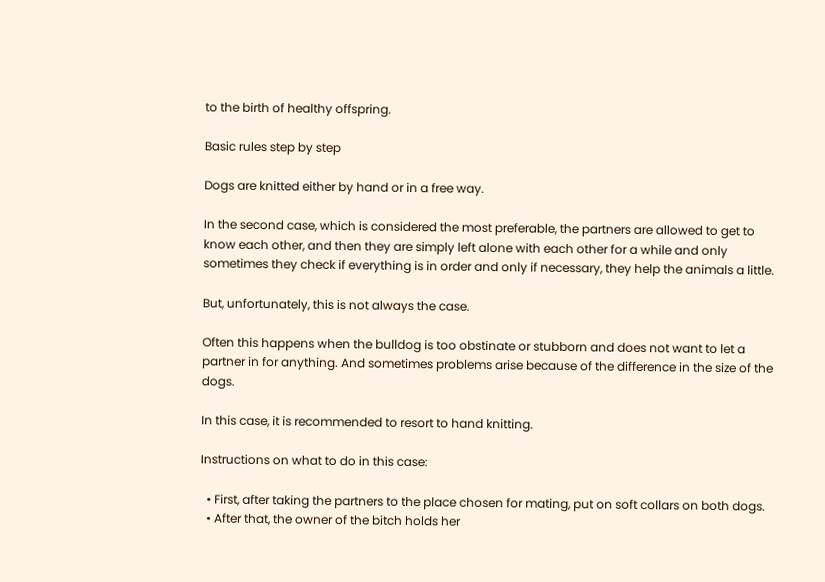to the birth of healthy offspring.

Basic rules step by step

Dogs are knitted either by hand or in a free way.

In the second case, which is considered the most preferable, the partners are allowed to get to know each other, and then they are simply left alone with each other for a while and only sometimes they check if everything is in order and only if necessary, they help the animals a little.

But, unfortunately, this is not always the case.

Often this happens when the bulldog is too obstinate or stubborn and does not want to let a partner in for anything. And sometimes problems arise because of the difference in the size of the dogs.

In this case, it is recommended to resort to hand knitting.

Instructions on what to do in this case:

  • First, after taking the partners to the place chosen for mating, put on soft collars on both dogs.
  • After that, the owner of the bitch holds her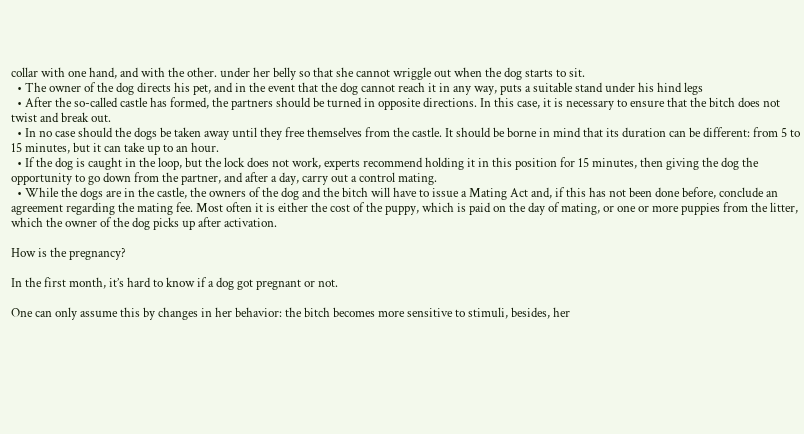collar with one hand, and with the other. under her belly so that she cannot wriggle out when the dog starts to sit.
  • The owner of the dog directs his pet, and in the event that the dog cannot reach it in any way, puts a suitable stand under his hind legs
  • After the so-called castle has formed, the partners should be turned in opposite directions. In this case, it is necessary to ensure that the bitch does not twist and break out.
  • In no case should the dogs be taken away until they free themselves from the castle. It should be borne in mind that its duration can be different: from 5 to 15 minutes, but it can take up to an hour.
  • If the dog is caught in the loop, but the lock does not work, experts recommend holding it in this position for 15 minutes, then giving the dog the opportunity to go down from the partner, and after a day, carry out a control mating.
  • While the dogs are in the castle, the owners of the dog and the bitch will have to issue a Mating Act and, if this has not been done before, conclude an agreement regarding the mating fee. Most often it is either the cost of the puppy, which is paid on the day of mating, or one or more puppies from the litter, which the owner of the dog picks up after activation.

How is the pregnancy?

In the first month, it’s hard to know if a dog got pregnant or not.

One can only assume this by changes in her behavior: the bitch becomes more sensitive to stimuli, besides, her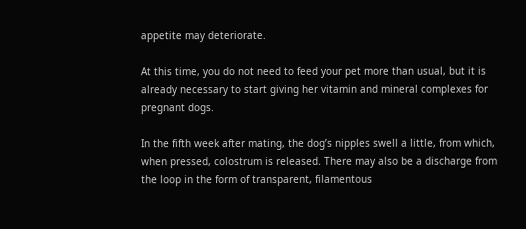appetite may deteriorate.

At this time, you do not need to feed your pet more than usual, but it is already necessary to start giving her vitamin and mineral complexes for pregnant dogs.

In the fifth week after mating, the dog’s nipples swell a little, from which, when pressed, colostrum is released. There may also be a discharge from the loop in the form of transparent, filamentous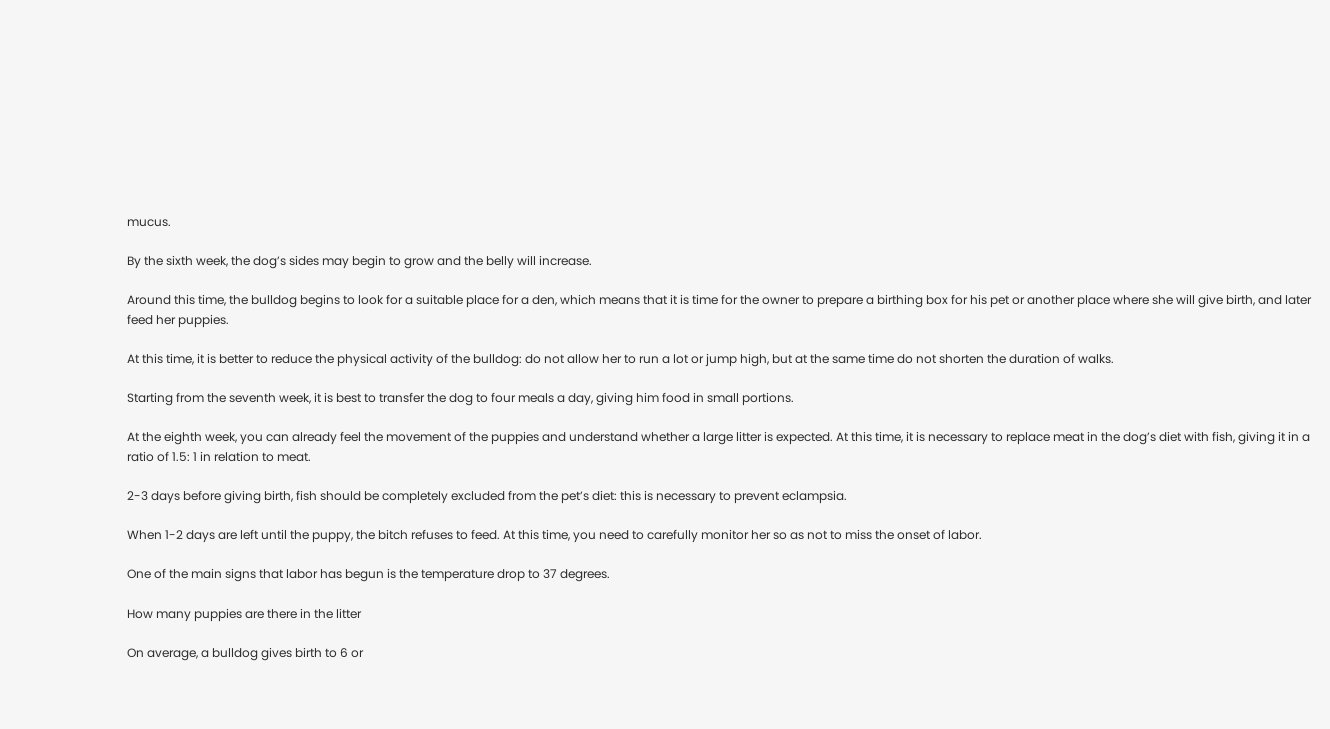mucus.

By the sixth week, the dog’s sides may begin to grow and the belly will increase.

Around this time, the bulldog begins to look for a suitable place for a den, which means that it is time for the owner to prepare a birthing box for his pet or another place where she will give birth, and later feed her puppies.

At this time, it is better to reduce the physical activity of the bulldog: do not allow her to run a lot or jump high, but at the same time do not shorten the duration of walks.

Starting from the seventh week, it is best to transfer the dog to four meals a day, giving him food in small portions.

At the eighth week, you can already feel the movement of the puppies and understand whether a large litter is expected. At this time, it is necessary to replace meat in the dog’s diet with fish, giving it in a ratio of 1.5: 1 in relation to meat.

2-3 days before giving birth, fish should be completely excluded from the pet’s diet: this is necessary to prevent eclampsia.

When 1-2 days are left until the puppy, the bitch refuses to feed. At this time, you need to carefully monitor her so as not to miss the onset of labor.

One of the main signs that labor has begun is the temperature drop to 37 degrees.

How many puppies are there in the litter

On average, a bulldog gives birth to 6 or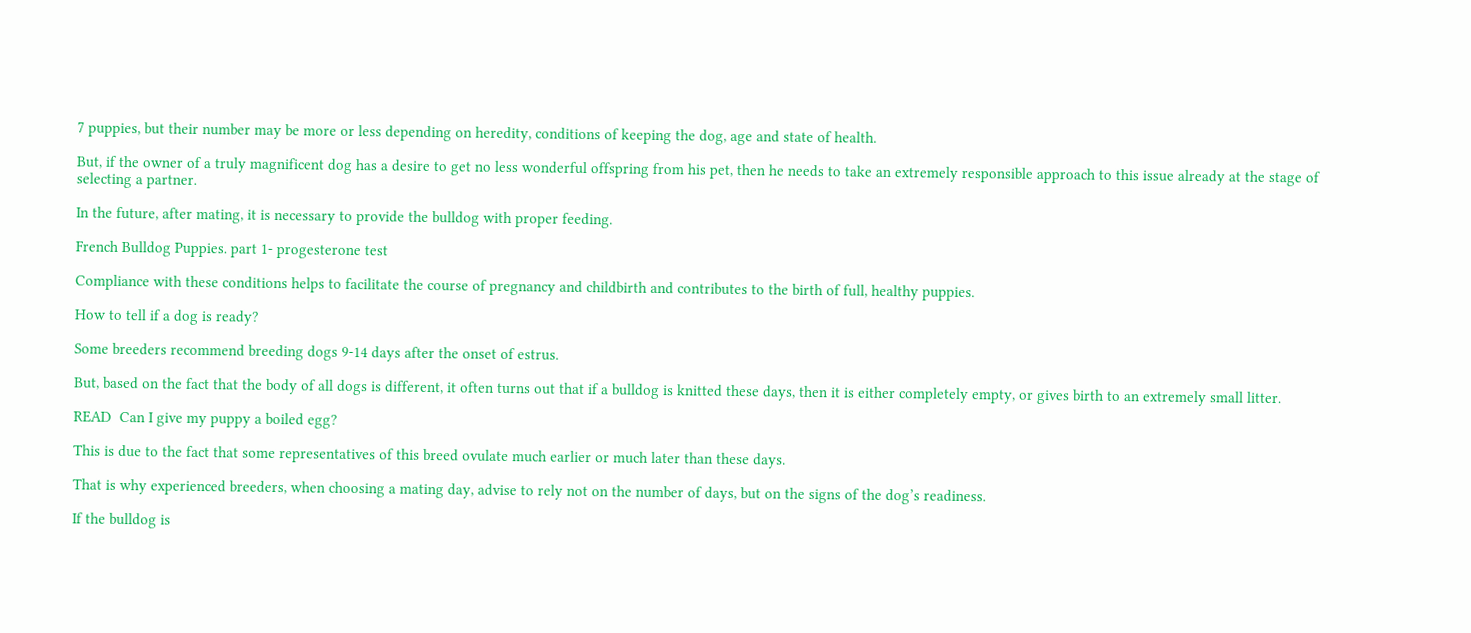7 puppies, but their number may be more or less depending on heredity, conditions of keeping the dog, age and state of health.

But, if the owner of a truly magnificent dog has a desire to get no less wonderful offspring from his pet, then he needs to take an extremely responsible approach to this issue already at the stage of selecting a partner.

In the future, after mating, it is necessary to provide the bulldog with proper feeding.

French Bulldog Puppies. part 1- progesterone test

Compliance with these conditions helps to facilitate the course of pregnancy and childbirth and contributes to the birth of full, healthy puppies.

How to tell if a dog is ready?

Some breeders recommend breeding dogs 9-14 days after the onset of estrus.

But, based on the fact that the body of all dogs is different, it often turns out that if a bulldog is knitted these days, then it is either completely empty, or gives birth to an extremely small litter.

READ  Can I give my puppy a boiled egg?

This is due to the fact that some representatives of this breed ovulate much earlier or much later than these days.

That is why experienced breeders, when choosing a mating day, advise to rely not on the number of days, but on the signs of the dog’s readiness.

If the bulldog is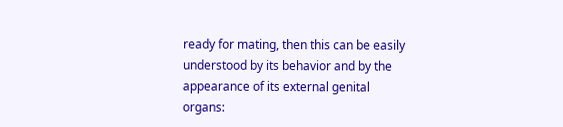ready for mating, then this can be easily understood by its behavior and by the appearance of its external genital organs: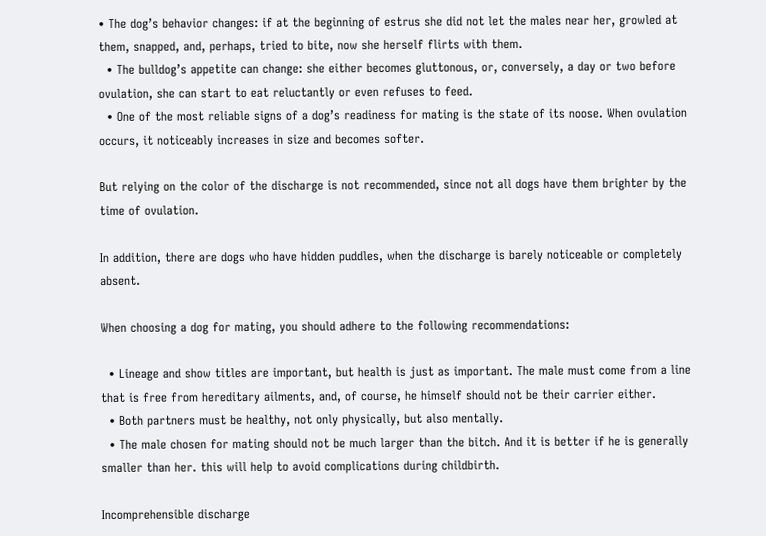• The dog’s behavior changes: if at the beginning of estrus she did not let the males near her, growled at them, snapped, and, perhaps, tried to bite, now she herself flirts with them.
  • The bulldog’s appetite can change: she either becomes gluttonous, or, conversely, a day or two before ovulation, she can start to eat reluctantly or even refuses to feed.
  • One of the most reliable signs of a dog’s readiness for mating is the state of its noose. When ovulation occurs, it noticeably increases in size and becomes softer.

But relying on the color of the discharge is not recommended, since not all dogs have them brighter by the time of ovulation.

In addition, there are dogs who have hidden puddles, when the discharge is barely noticeable or completely absent.

When choosing a dog for mating, you should adhere to the following recommendations:

  • Lineage and show titles are important, but health is just as important. The male must come from a line that is free from hereditary ailments, and, of course, he himself should not be their carrier either.
  • Both partners must be healthy, not only physically, but also mentally.
  • The male chosen for mating should not be much larger than the bitch. And it is better if he is generally smaller than her. this will help to avoid complications during childbirth.

Incomprehensible discharge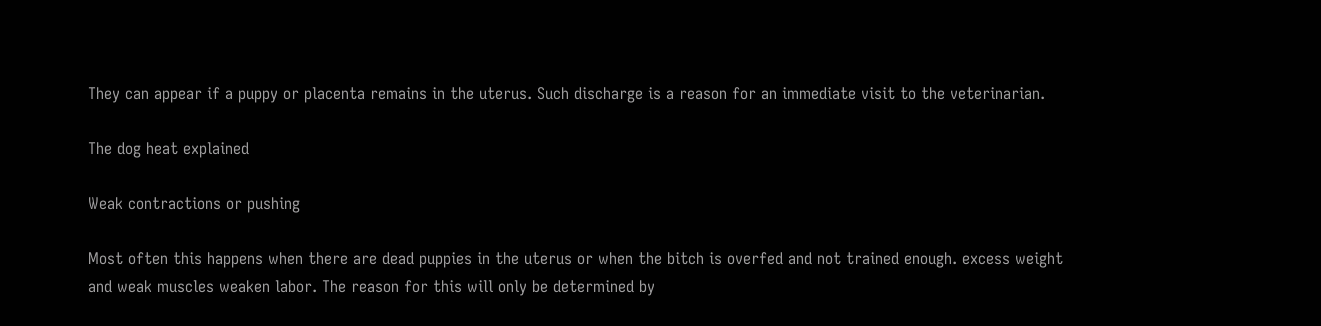They can appear if a puppy or placenta remains in the uterus. Such discharge is a reason for an immediate visit to the veterinarian.

The dog heat explained

Weak contractions or pushing

Most often this happens when there are dead puppies in the uterus or when the bitch is overfed and not trained enough. excess weight and weak muscles weaken labor. The reason for this will only be determined by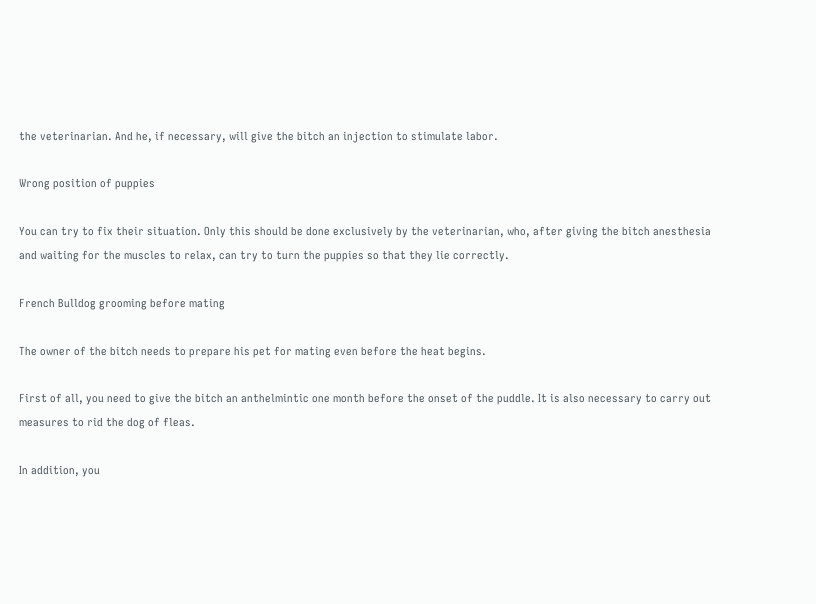the veterinarian. And he, if necessary, will give the bitch an injection to stimulate labor.

Wrong position of puppies

You can try to fix their situation. Only this should be done exclusively by the veterinarian, who, after giving the bitch anesthesia and waiting for the muscles to relax, can try to turn the puppies so that they lie correctly.

French Bulldog grooming before mating

The owner of the bitch needs to prepare his pet for mating even before the heat begins.

First of all, you need to give the bitch an anthelmintic one month before the onset of the puddle. It is also necessary to carry out measures to rid the dog of fleas.

In addition, you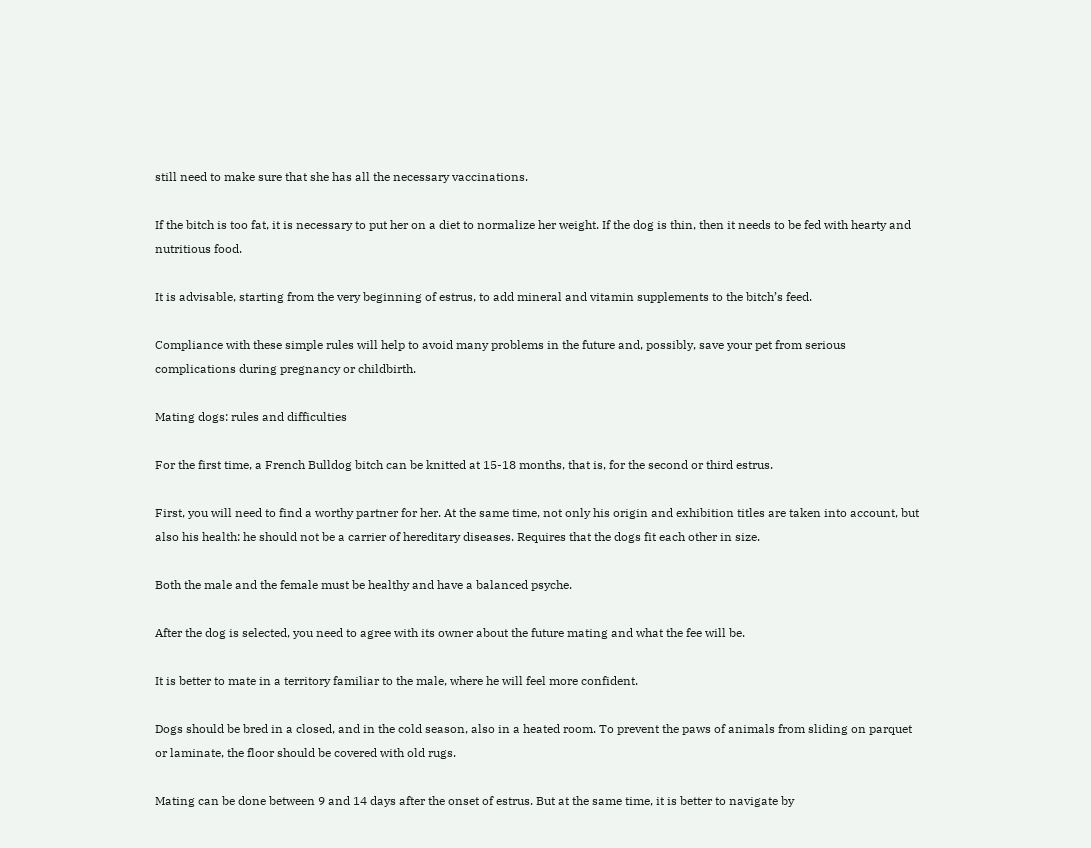still need to make sure that she has all the necessary vaccinations.

If the bitch is too fat, it is necessary to put her on a diet to normalize her weight. If the dog is thin, then it needs to be fed with hearty and nutritious food.

It is advisable, starting from the very beginning of estrus, to add mineral and vitamin supplements to the bitch’s feed.

Compliance with these simple rules will help to avoid many problems in the future and, possibly, save your pet from serious complications during pregnancy or childbirth.

Mating dogs: rules and difficulties

For the first time, a French Bulldog bitch can be knitted at 15-18 months, that is, for the second or third estrus.

First, you will need to find a worthy partner for her. At the same time, not only his origin and exhibition titles are taken into account, but also his health: he should not be a carrier of hereditary diseases. Requires that the dogs fit each other in size.

Both the male and the female must be healthy and have a balanced psyche.

After the dog is selected, you need to agree with its owner about the future mating and what the fee will be.

It is better to mate in a territory familiar to the male, where he will feel more confident.

Dogs should be bred in a closed, and in the cold season, also in a heated room. To prevent the paws of animals from sliding on parquet or laminate, the floor should be covered with old rugs.

Mating can be done between 9 and 14 days after the onset of estrus. But at the same time, it is better to navigate by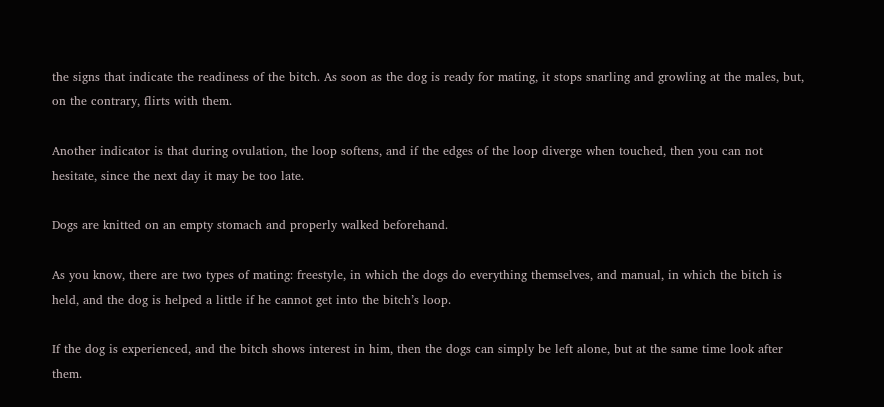the signs that indicate the readiness of the bitch. As soon as the dog is ready for mating, it stops snarling and growling at the males, but, on the contrary, flirts with them.

Another indicator is that during ovulation, the loop softens, and if the edges of the loop diverge when touched, then you can not hesitate, since the next day it may be too late.

Dogs are knitted on an empty stomach and properly walked beforehand.

As you know, there are two types of mating: freestyle, in which the dogs do everything themselves, and manual, in which the bitch is held, and the dog is helped a little if he cannot get into the bitch’s loop.

If the dog is experienced, and the bitch shows interest in him, then the dogs can simply be left alone, but at the same time look after them.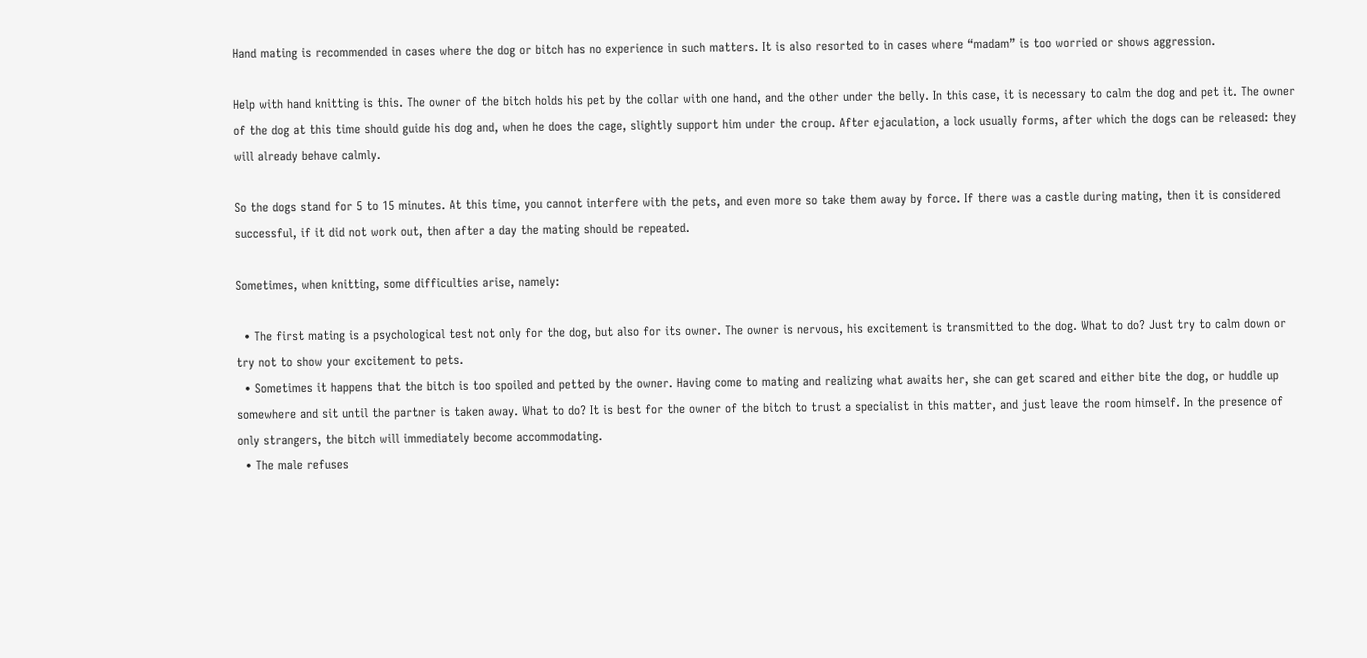Hand mating is recommended in cases where the dog or bitch has no experience in such matters. It is also resorted to in cases where “madam” is too worried or shows aggression.

Help with hand knitting is this. The owner of the bitch holds his pet by the collar with one hand, and the other under the belly. In this case, it is necessary to calm the dog and pet it. The owner of the dog at this time should guide his dog and, when he does the cage, slightly support him under the croup. After ejaculation, a lock usually forms, after which the dogs can be released: they will already behave calmly.

So the dogs stand for 5 to 15 minutes. At this time, you cannot interfere with the pets, and even more so take them away by force. If there was a castle during mating, then it is considered successful, if it did not work out, then after a day the mating should be repeated.

Sometimes, when knitting, some difficulties arise, namely:

  • The first mating is a psychological test not only for the dog, but also for its owner. The owner is nervous, his excitement is transmitted to the dog. What to do? Just try to calm down or try not to show your excitement to pets.
  • Sometimes it happens that the bitch is too spoiled and petted by the owner. Having come to mating and realizing what awaits her, she can get scared and either bite the dog, or huddle up somewhere and sit until the partner is taken away. What to do? It is best for the owner of the bitch to trust a specialist in this matter, and just leave the room himself. In the presence of only strangers, the bitch will immediately become accommodating.
  • The male refuses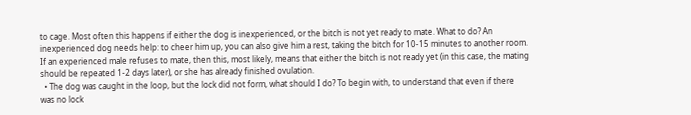to cage. Most often this happens if either the dog is inexperienced, or the bitch is not yet ready to mate. What to do? An inexperienced dog needs help: to cheer him up, you can also give him a rest, taking the bitch for 10-15 minutes to another room. If an experienced male refuses to mate, then this, most likely, means that either the bitch is not ready yet (in this case, the mating should be repeated 1-2 days later), or she has already finished ovulation.
  • The dog was caught in the loop, but the lock did not form, what should I do? To begin with, to understand that even if there was no lock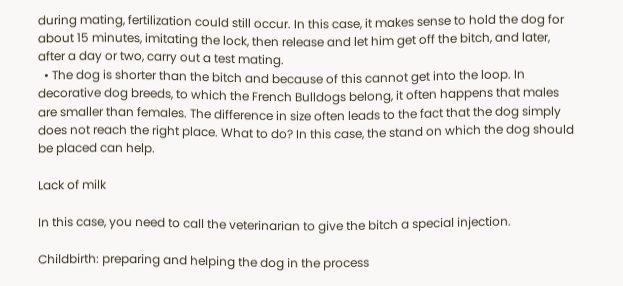during mating, fertilization could still occur. In this case, it makes sense to hold the dog for about 15 minutes, imitating the lock, then release and let him get off the bitch, and later, after a day or two, carry out a test mating.
  • The dog is shorter than the bitch and because of this cannot get into the loop. In decorative dog breeds, to which the French Bulldogs belong, it often happens that males are smaller than females. The difference in size often leads to the fact that the dog simply does not reach the right place. What to do? In this case, the stand on which the dog should be placed can help.

Lack of milk

In this case, you need to call the veterinarian to give the bitch a special injection.

Childbirth: preparing and helping the dog in the process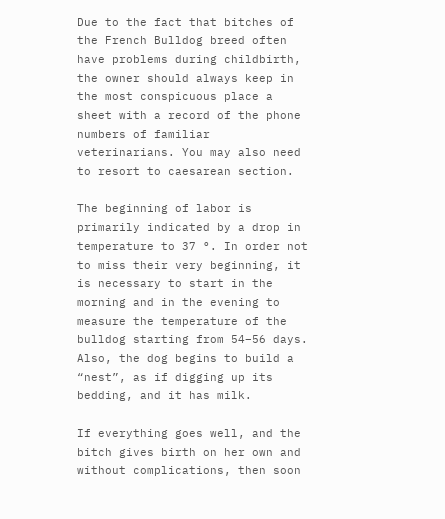Due to the fact that bitches of the French Bulldog breed often have problems during childbirth, the owner should always keep in the most conspicuous place a sheet with a record of the phone numbers of familiar veterinarians. You may also need to resort to caesarean section.

The beginning of labor is primarily indicated by a drop in temperature to 37 °. In order not to miss their very beginning, it is necessary to start in the morning and in the evening to measure the temperature of the bulldog starting from 54–56 days. Also, the dog begins to build a “nest”, as if digging up its bedding, and it has milk.

If everything goes well, and the bitch gives birth on her own and without complications, then soon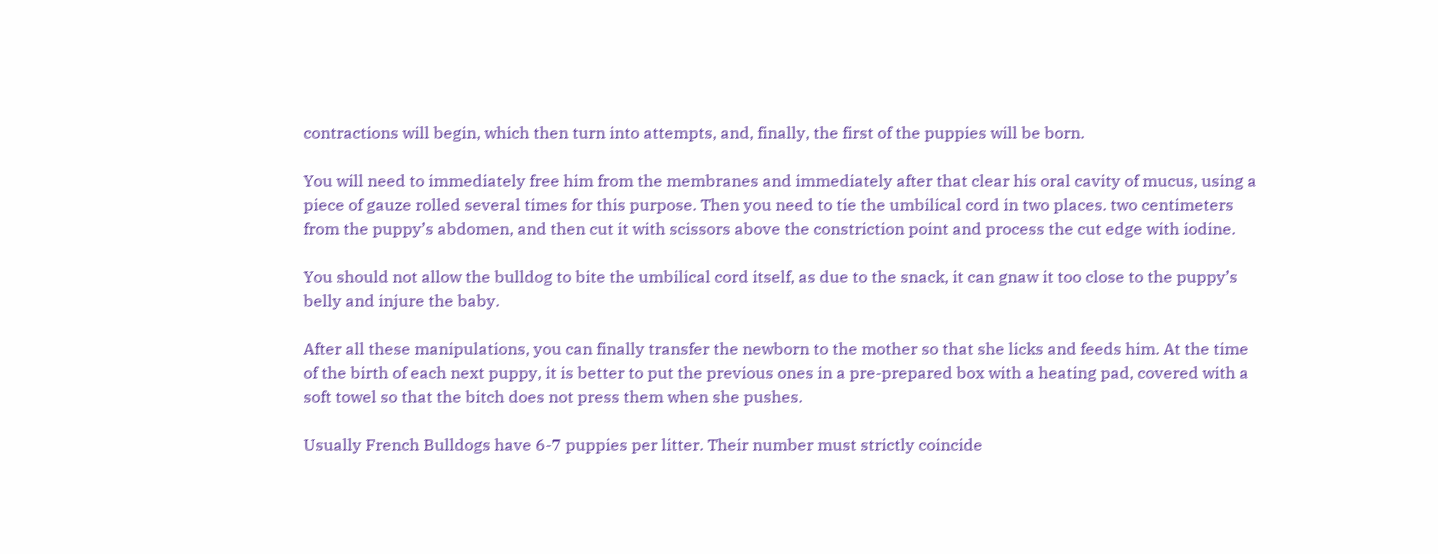contractions will begin, which then turn into attempts, and, finally, the first of the puppies will be born.

You will need to immediately free him from the membranes and immediately after that clear his oral cavity of mucus, using a piece of gauze rolled several times for this purpose. Then you need to tie the umbilical cord in two places. two centimeters from the puppy’s abdomen, and then cut it with scissors above the constriction point and process the cut edge with iodine.

You should not allow the bulldog to bite the umbilical cord itself, as due to the snack, it can gnaw it too close to the puppy’s belly and injure the baby.

After all these manipulations, you can finally transfer the newborn to the mother so that she licks and feeds him. At the time of the birth of each next puppy, it is better to put the previous ones in a pre-prepared box with a heating pad, covered with a soft towel so that the bitch does not press them when she pushes.

Usually French Bulldogs have 6-7 puppies per litter. Their number must strictly coincide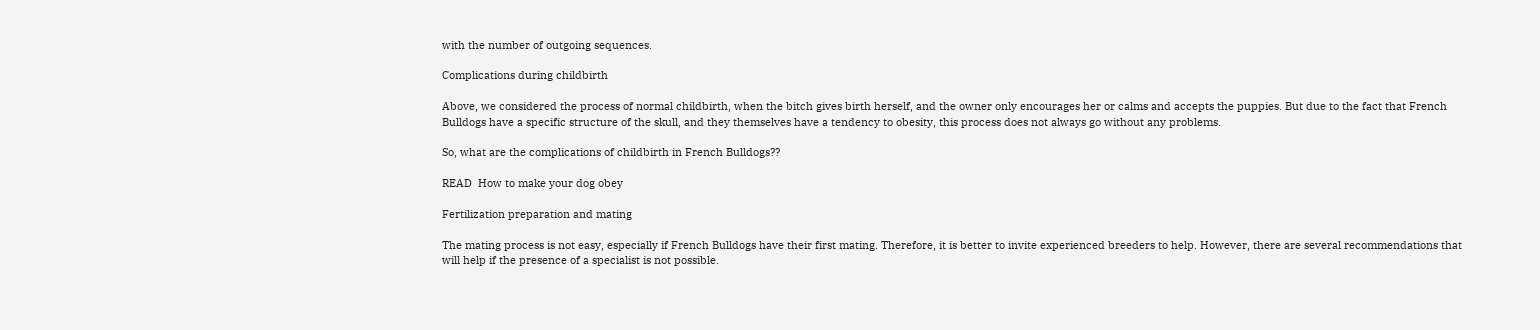with the number of outgoing sequences.

Complications during childbirth

Above, we considered the process of normal childbirth, when the bitch gives birth herself, and the owner only encourages her or calms and accepts the puppies. But due to the fact that French Bulldogs have a specific structure of the skull, and they themselves have a tendency to obesity, this process does not always go without any problems.

So, what are the complications of childbirth in French Bulldogs??

READ  How to make your dog obey

Fertilization preparation and mating

The mating process is not easy, especially if French Bulldogs have their first mating. Therefore, it is better to invite experienced breeders to help. However, there are several recommendations that will help if the presence of a specialist is not possible.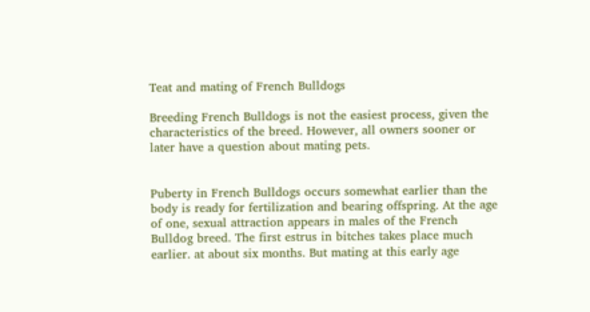Teat and mating of French Bulldogs

Breeding French Bulldogs is not the easiest process, given the characteristics of the breed. However, all owners sooner or later have a question about mating pets.


Puberty in French Bulldogs occurs somewhat earlier than the body is ready for fertilization and bearing offspring. At the age of one, sexual attraction appears in males of the French Bulldog breed. The first estrus in bitches takes place much earlier. at about six months. But mating at this early age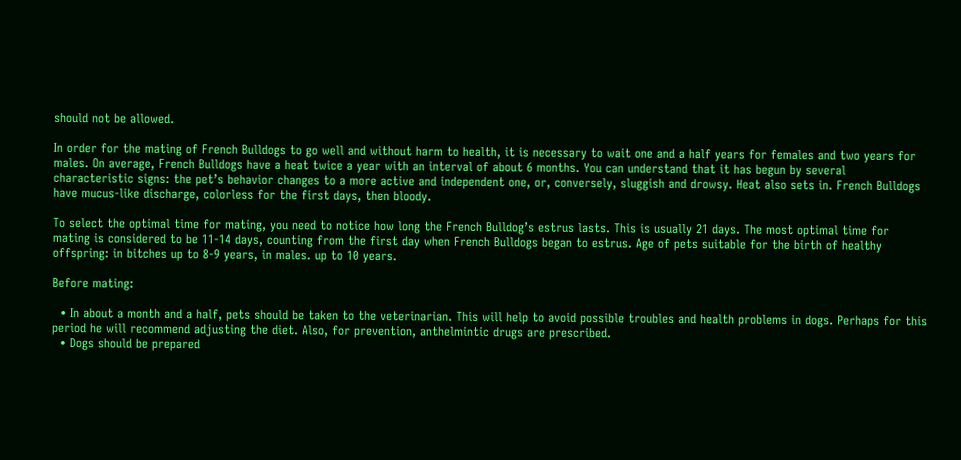should not be allowed.

In order for the mating of French Bulldogs to go well and without harm to health, it is necessary to wait one and a half years for females and two years for males. On average, French Bulldogs have a heat twice a year with an interval of about 6 months. You can understand that it has begun by several characteristic signs: the pet’s behavior changes to a more active and independent one, or, conversely, sluggish and drowsy. Heat also sets in. French Bulldogs have mucus-like discharge, colorless for the first days, then bloody.

To select the optimal time for mating, you need to notice how long the French Bulldog’s estrus lasts. This is usually 21 days. The most optimal time for mating is considered to be 11-14 days, counting from the first day when French Bulldogs began to estrus. Age of pets suitable for the birth of healthy offspring: in bitches up to 8-9 years, in males. up to 10 years.

Before mating:

  • In about a month and a half, pets should be taken to the veterinarian. This will help to avoid possible troubles and health problems in dogs. Perhaps for this period he will recommend adjusting the diet. Also, for prevention, anthelmintic drugs are prescribed.
  • Dogs should be prepared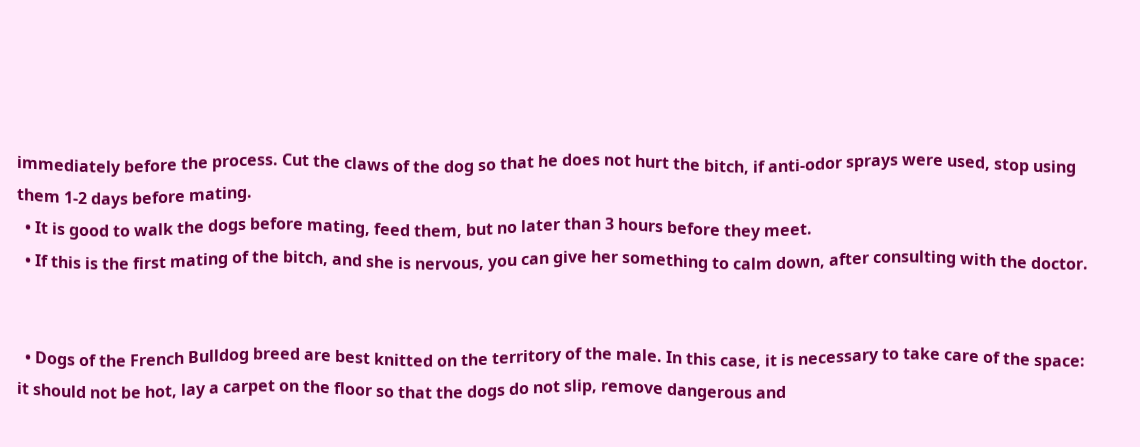immediately before the process. Cut the claws of the dog so that he does not hurt the bitch, if anti-odor sprays were used, stop using them 1-2 days before mating.
  • It is good to walk the dogs before mating, feed them, but no later than 3 hours before they meet.
  • If this is the first mating of the bitch, and she is nervous, you can give her something to calm down, after consulting with the doctor.


  • Dogs of the French Bulldog breed are best knitted on the territory of the male. In this case, it is necessary to take care of the space: it should not be hot, lay a carpet on the floor so that the dogs do not slip, remove dangerous and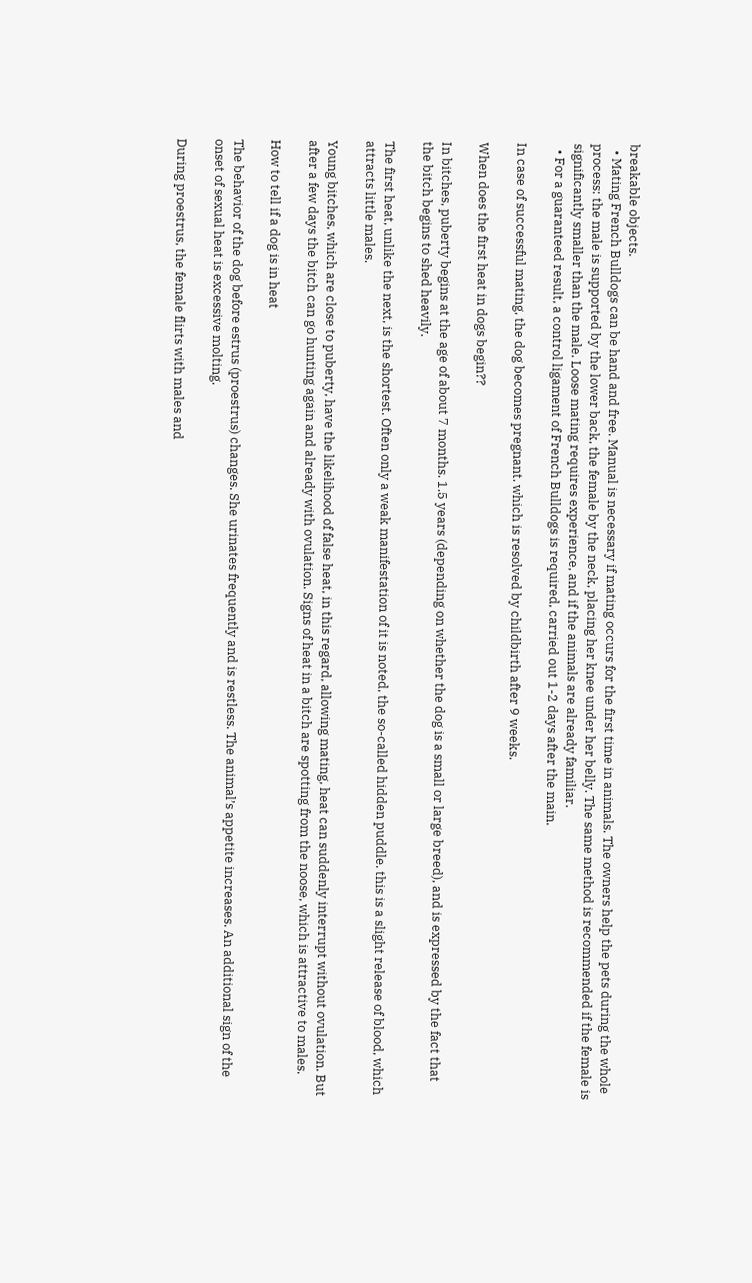breakable objects.
  • Mating French Bulldogs can be hand and free. Manual is necessary if mating occurs for the first time in animals. The owners help the pets during the whole process: the male is supported by the lower back, the female by the neck, placing her knee under her belly. The same method is recommended if the female is significantly smaller than the male. Loose mating requires experience, and if the animals are already familiar.
  • For a guaranteed result, a control ligament of French Bulldogs is required, carried out 1-2 days after the main.

In case of successful mating, the dog becomes pregnant. which is resolved by childbirth after 9 weeks.

When does the first heat in dogs begin??

In bitches, puberty begins at the age of about 7 months. 1.5 years (depending on whether the dog is a small or large breed), and is expressed by the fact that the bitch begins to shed heavily.

The first heat, unlike the next, is the shortest. Often only a weak manifestation of it is noted, the so-called hidden puddle. this is a slight release of blood, which attracts little males.

Young bitches, which are close to puberty, have the likelihood of false heat, in this regard, allowing mating, heat can suddenly interrupt without ovulation. But after a few days the bitch can go hunting again and already with ovulation. Signs of heat in a bitch are spotting from the noose, which is attractive to males.

How to tell if a dog is in heat

The behavior of the dog before estrus (proestrus) changes. She urinates frequently and is restless. The animal’s appetite increases. An additional sign of the onset of sexual heat is excessive molting.

During proestrus, the female flirts with males and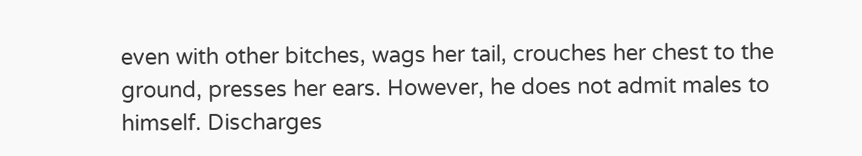even with other bitches, wags her tail, crouches her chest to the ground, presses her ears. However, he does not admit males to himself. Discharges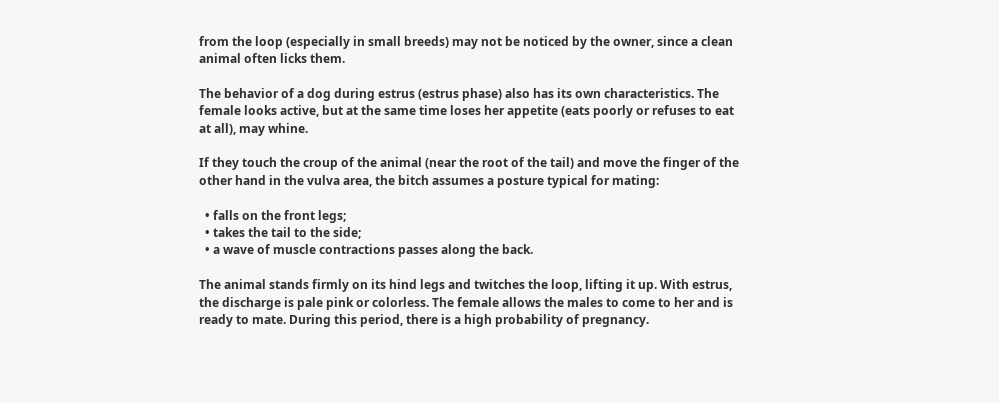from the loop (especially in small breeds) may not be noticed by the owner, since a clean animal often licks them.

The behavior of a dog during estrus (estrus phase) also has its own characteristics. The female looks active, but at the same time loses her appetite (eats poorly or refuses to eat at all), may whine.

If they touch the croup of the animal (near the root of the tail) and move the finger of the other hand in the vulva area, the bitch assumes a posture typical for mating:

  • falls on the front legs;
  • takes the tail to the side;
  • a wave of muscle contractions passes along the back.

The animal stands firmly on its hind legs and twitches the loop, lifting it up. With estrus, the discharge is pale pink or colorless. The female allows the males to come to her and is ready to mate. During this period, there is a high probability of pregnancy.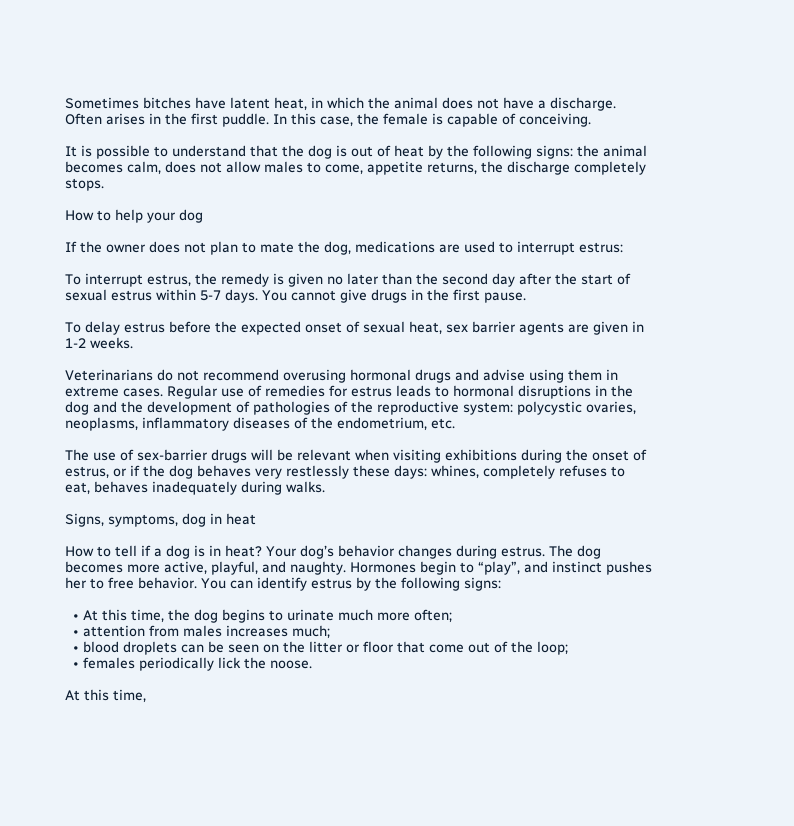Sometimes bitches have latent heat, in which the animal does not have a discharge. Often arises in the first puddle. In this case, the female is capable of conceiving.

It is possible to understand that the dog is out of heat by the following signs: the animal becomes calm, does not allow males to come, appetite returns, the discharge completely stops.

How to help your dog

If the owner does not plan to mate the dog, medications are used to interrupt estrus:

To interrupt estrus, the remedy is given no later than the second day after the start of sexual estrus within 5-7 days. You cannot give drugs in the first pause.

To delay estrus before the expected onset of sexual heat, sex barrier agents are given in 1-2 weeks.

Veterinarians do not recommend overusing hormonal drugs and advise using them in extreme cases. Regular use of remedies for estrus leads to hormonal disruptions in the dog and the development of pathologies of the reproductive system: polycystic ovaries, neoplasms, inflammatory diseases of the endometrium, etc.

The use of sex-barrier drugs will be relevant when visiting exhibitions during the onset of estrus, or if the dog behaves very restlessly these days: whines, completely refuses to eat, behaves inadequately during walks.

Signs, symptoms, dog in heat

How to tell if a dog is in heat? Your dog’s behavior changes during estrus. The dog becomes more active, playful, and naughty. Hormones begin to “play”, and instinct pushes her to free behavior. You can identify estrus by the following signs:

  • At this time, the dog begins to urinate much more often;
  • attention from males increases much;
  • blood droplets can be seen on the litter or floor that come out of the loop;
  • females periodically lick the noose.

At this time,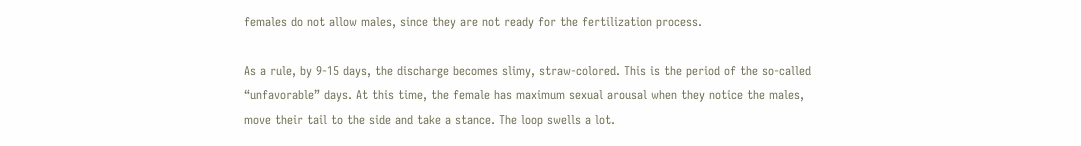females do not allow males, since they are not ready for the fertilization process.

As a rule, by 9-15 days, the discharge becomes slimy, straw-colored. This is the period of the so-called “unfavorable” days. At this time, the female has maximum sexual arousal when they notice the males, move their tail to the side and take a stance. The loop swells a lot.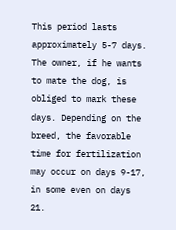This period lasts approximately 5-7 days. The owner, if he wants to mate the dog, is obliged to mark these days. Depending on the breed, the favorable time for fertilization may occur on days 9-17, in some even on days 21.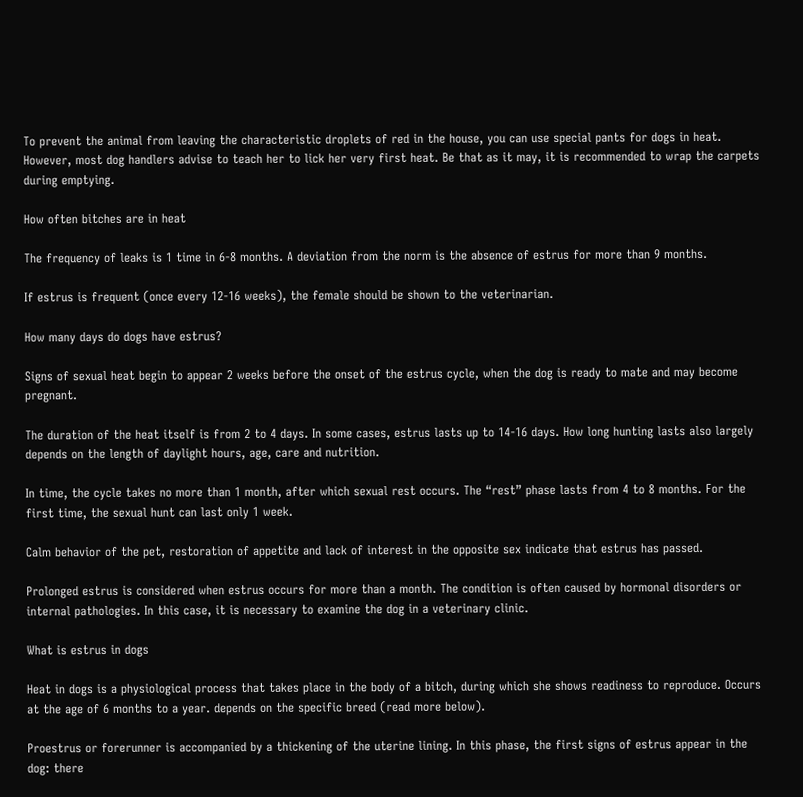To prevent the animal from leaving the characteristic droplets of red in the house, you can use special pants for dogs in heat. However, most dog handlers advise to teach her to lick her very first heat. Be that as it may, it is recommended to wrap the carpets during emptying.

How often bitches are in heat

The frequency of leaks is 1 time in 6-8 months. A deviation from the norm is the absence of estrus for more than 9 months.

If estrus is frequent (once every 12-16 weeks), the female should be shown to the veterinarian.

How many days do dogs have estrus?

Signs of sexual heat begin to appear 2 weeks before the onset of the estrus cycle, when the dog is ready to mate and may become pregnant.

The duration of the heat itself is from 2 to 4 days. In some cases, estrus lasts up to 14-16 days. How long hunting lasts also largely depends on the length of daylight hours, age, care and nutrition.

In time, the cycle takes no more than 1 month, after which sexual rest occurs. The “rest” phase lasts from 4 to 8 months. For the first time, the sexual hunt can last only 1 week.

Calm behavior of the pet, restoration of appetite and lack of interest in the opposite sex indicate that estrus has passed.

Prolonged estrus is considered when estrus occurs for more than a month. The condition is often caused by hormonal disorders or internal pathologies. In this case, it is necessary to examine the dog in a veterinary clinic.

What is estrus in dogs

Heat in dogs is a physiological process that takes place in the body of a bitch, during which she shows readiness to reproduce. Occurs at the age of 6 months to a year. depends on the specific breed (read more below).

Proestrus or forerunner is accompanied by a thickening of the uterine lining. In this phase, the first signs of estrus appear in the dog: there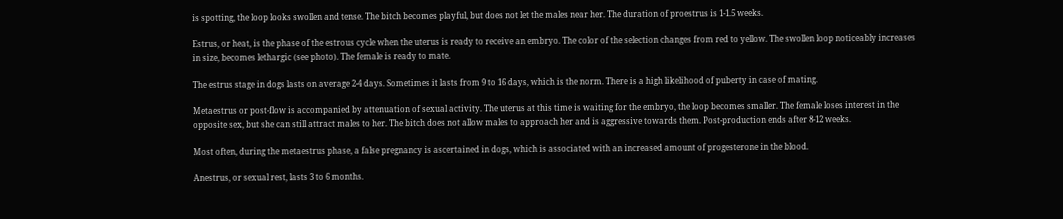is spotting, the loop looks swollen and tense. The bitch becomes playful, but does not let the males near her. The duration of proestrus is 1-1.5 weeks.

Estrus, or heat, is the phase of the estrous cycle when the uterus is ready to receive an embryo. The color of the selection changes from red to yellow. The swollen loop noticeably increases in size, becomes lethargic (see photo). The female is ready to mate.

The estrus stage in dogs lasts on average 2-4 days. Sometimes it lasts from 9 to 16 days, which is the norm. There is a high likelihood of puberty in case of mating.

Metaestrus or post-flow is accompanied by attenuation of sexual activity. The uterus at this time is waiting for the embryo, the loop becomes smaller. The female loses interest in the opposite sex, but she can still attract males to her. The bitch does not allow males to approach her and is aggressive towards them. Post-production ends after 8-12 weeks.

Most often, during the metaestrus phase, a false pregnancy is ascertained in dogs, which is associated with an increased amount of progesterone in the blood.

Anestrus, or sexual rest, lasts 3 to 6 months.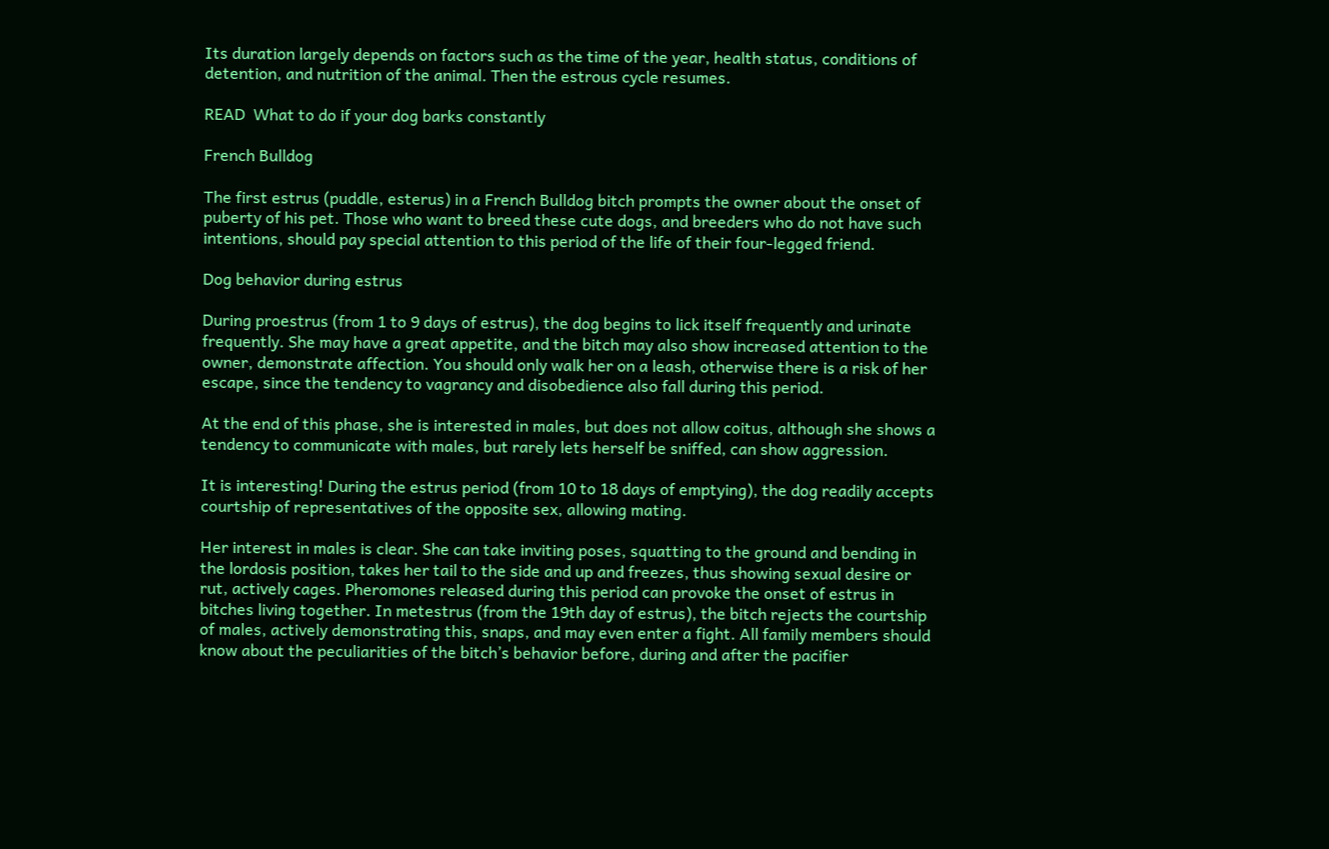Its duration largely depends on factors such as the time of the year, health status, conditions of detention, and nutrition of the animal. Then the estrous cycle resumes.

READ  What to do if your dog barks constantly

French Bulldog

The first estrus (puddle, esterus) in a French Bulldog bitch prompts the owner about the onset of puberty of his pet. Those who want to breed these cute dogs, and breeders who do not have such intentions, should pay special attention to this period of the life of their four-legged friend.

Dog behavior during estrus

During proestrus (from 1 to 9 days of estrus), the dog begins to lick itself frequently and urinate frequently. She may have a great appetite, and the bitch may also show increased attention to the owner, demonstrate affection. You should only walk her on a leash, otherwise there is a risk of her escape, since the tendency to vagrancy and disobedience also fall during this period.

At the end of this phase, she is interested in males, but does not allow coitus, although she shows a tendency to communicate with males, but rarely lets herself be sniffed, can show aggression.

It is interesting! During the estrus period (from 10 to 18 days of emptying), the dog readily accepts courtship of representatives of the opposite sex, allowing mating.

Her interest in males is clear. She can take inviting poses, squatting to the ground and bending in the lordosis position, takes her tail to the side and up and freezes, thus showing sexual desire or rut, actively cages. Pheromones released during this period can provoke the onset of estrus in bitches living together. In metestrus (from the 19th day of estrus), the bitch rejects the courtship of males, actively demonstrating this, snaps, and may even enter a fight. All family members should know about the peculiarities of the bitch’s behavior before, during and after the pacifier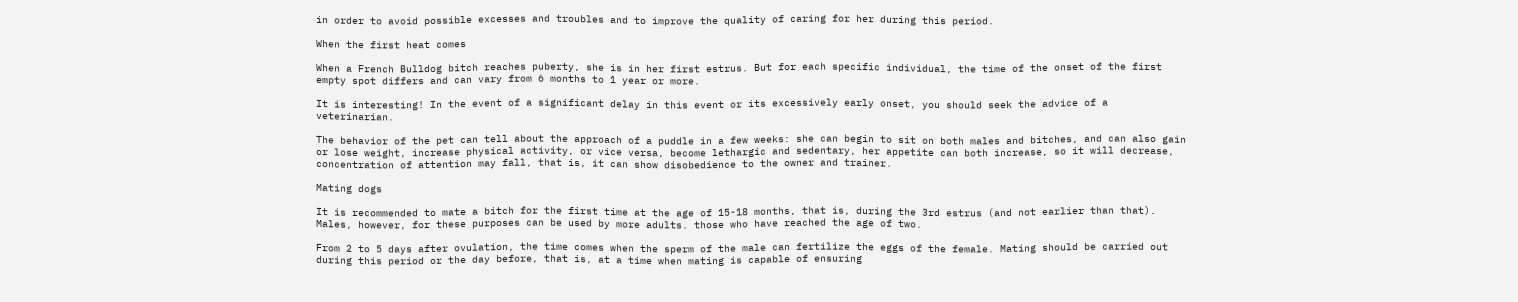in order to avoid possible excesses and troubles and to improve the quality of caring for her during this period.

When the first heat comes

When a French Bulldog bitch reaches puberty, she is in her first estrus. But for each specific individual, the time of the onset of the first empty spot differs and can vary from 6 months to 1 year or more.

It is interesting! In the event of a significant delay in this event or its excessively early onset, you should seek the advice of a veterinarian.

The behavior of the pet can tell about the approach of a puddle in a few weeks: she can begin to sit on both males and bitches, and can also gain or lose weight, increase physical activity, or vice versa, become lethargic and sedentary, her appetite can both increase, so it will decrease, concentration of attention may fall, that is, it can show disobedience to the owner and trainer.

Mating dogs

It is recommended to mate a bitch for the first time at the age of 15-18 months, that is, during the 3rd estrus (and not earlier than that). Males, however, for these purposes can be used by more adults. those who have reached the age of two.

From 2 to 5 days after ovulation, the time comes when the sperm of the male can fertilize the eggs of the female. Mating should be carried out during this period or the day before, that is, at a time when mating is capable of ensuring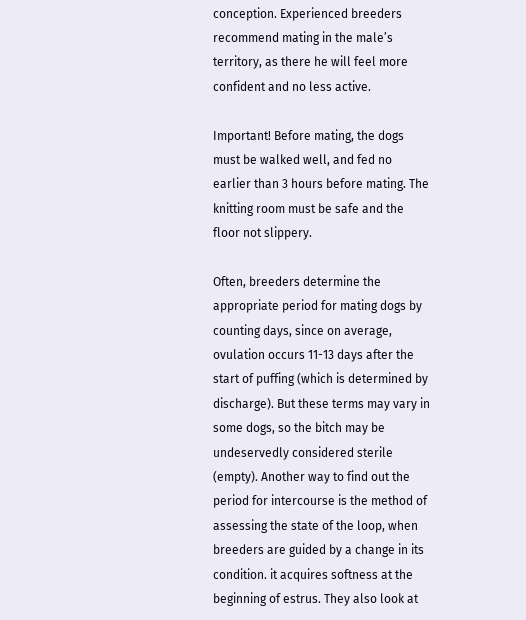conception. Experienced breeders recommend mating in the male’s territory, as there he will feel more confident and no less active.

Important! Before mating, the dogs must be walked well, and fed no earlier than 3 hours before mating. The knitting room must be safe and the floor not slippery.

Often, breeders determine the appropriate period for mating dogs by counting days, since on average, ovulation occurs 11-13 days after the start of puffing (which is determined by discharge). But these terms may vary in some dogs, so the bitch may be undeservedly considered sterile (empty). Another way to find out the period for intercourse is the method of assessing the state of the loop, when breeders are guided by a change in its condition. it acquires softness at the beginning of estrus. They also look at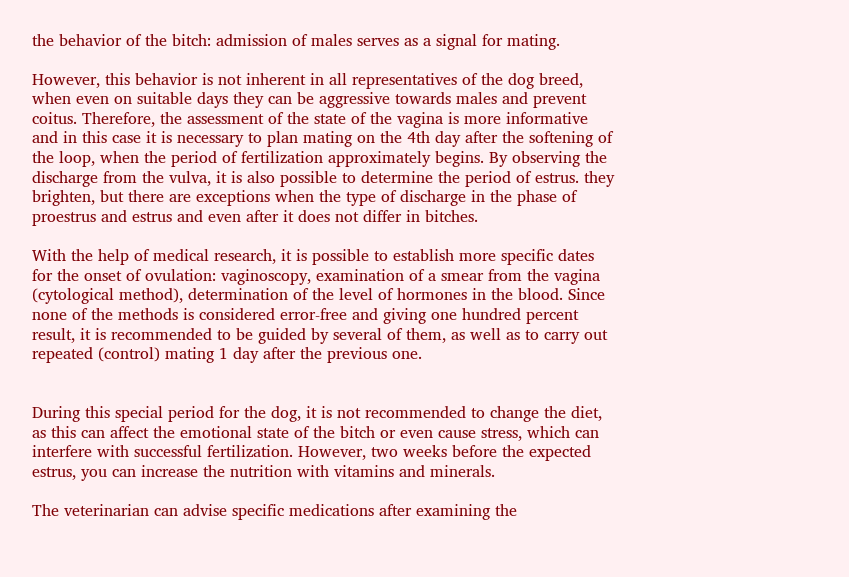the behavior of the bitch: admission of males serves as a signal for mating.

However, this behavior is not inherent in all representatives of the dog breed, when even on suitable days they can be aggressive towards males and prevent coitus. Therefore, the assessment of the state of the vagina is more informative and in this case it is necessary to plan mating on the 4th day after the softening of the loop, when the period of fertilization approximately begins. By observing the discharge from the vulva, it is also possible to determine the period of estrus. they brighten, but there are exceptions when the type of discharge in the phase of proestrus and estrus and even after it does not differ in bitches.

With the help of medical research, it is possible to establish more specific dates for the onset of ovulation: vaginoscopy, examination of a smear from the vagina (cytological method), determination of the level of hormones in the blood. Since none of the methods is considered error-free and giving one hundred percent result, it is recommended to be guided by several of them, as well as to carry out repeated (control) mating 1 day after the previous one.


During this special period for the dog, it is not recommended to change the diet, as this can affect the emotional state of the bitch or even cause stress, which can interfere with successful fertilization. However, two weeks before the expected estrus, you can increase the nutrition with vitamins and minerals.

The veterinarian can advise specific medications after examining the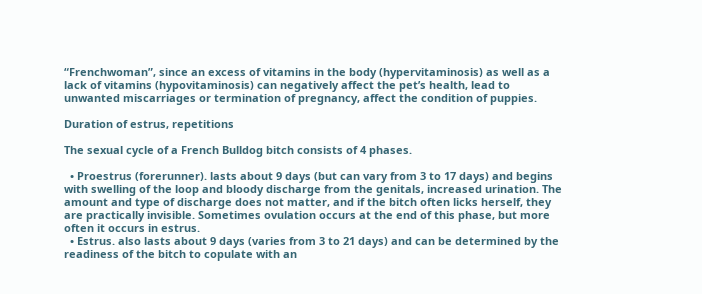“Frenchwoman”, since an excess of vitamins in the body (hypervitaminosis) as well as a lack of vitamins (hypovitaminosis) can negatively affect the pet’s health, lead to unwanted miscarriages or termination of pregnancy, affect the condition of puppies.

Duration of estrus, repetitions

The sexual cycle of a French Bulldog bitch consists of 4 phases.

  • Proestrus (forerunner). lasts about 9 days (but can vary from 3 to 17 days) and begins with swelling of the loop and bloody discharge from the genitals, increased urination. The amount and type of discharge does not matter, and if the bitch often licks herself, they are practically invisible. Sometimes ovulation occurs at the end of this phase, but more often it occurs in estrus.
  • Estrus. also lasts about 9 days (varies from 3 to 21 days) and can be determined by the readiness of the bitch to copulate with an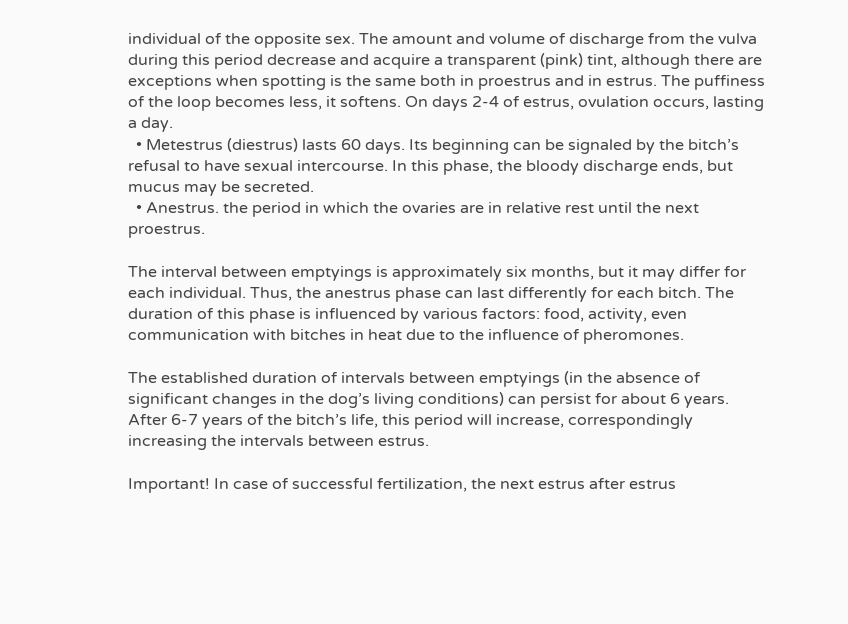individual of the opposite sex. The amount and volume of discharge from the vulva during this period decrease and acquire a transparent (pink) tint, although there are exceptions when spotting is the same both in proestrus and in estrus. The puffiness of the loop becomes less, it softens. On days 2-4 of estrus, ovulation occurs, lasting a day.
  • Metestrus (diestrus) lasts 60 days. Its beginning can be signaled by the bitch’s refusal to have sexual intercourse. In this phase, the bloody discharge ends, but mucus may be secreted.
  • Anestrus. the period in which the ovaries are in relative rest until the next proestrus.

The interval between emptyings is approximately six months, but it may differ for each individual. Thus, the anestrus phase can last differently for each bitch. The duration of this phase is influenced by various factors: food, activity, even communication with bitches in heat due to the influence of pheromones.

The established duration of intervals between emptyings (in the absence of significant changes in the dog’s living conditions) can persist for about 6 years. After 6-7 years of the bitch’s life, this period will increase, correspondingly increasing the intervals between estrus.

Important! In case of successful fertilization, the next estrus after estrus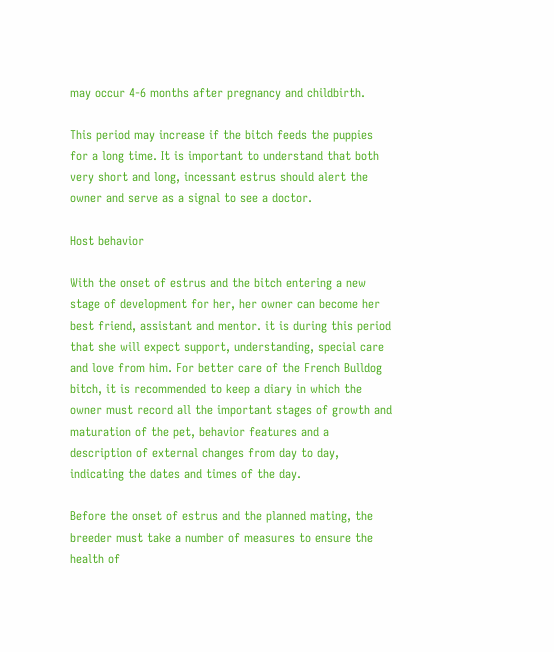may occur 4-6 months after pregnancy and childbirth.

This period may increase if the bitch feeds the puppies for a long time. It is important to understand that both very short and long, incessant estrus should alert the owner and serve as a signal to see a doctor.

Host behavior

With the onset of estrus and the bitch entering a new stage of development for her, her owner can become her best friend, assistant and mentor. it is during this period that she will expect support, understanding, special care and love from him. For better care of the French Bulldog bitch, it is recommended to keep a diary in which the owner must record all the important stages of growth and maturation of the pet, behavior features and a description of external changes from day to day, indicating the dates and times of the day.

Before the onset of estrus and the planned mating, the breeder must take a number of measures to ensure the health of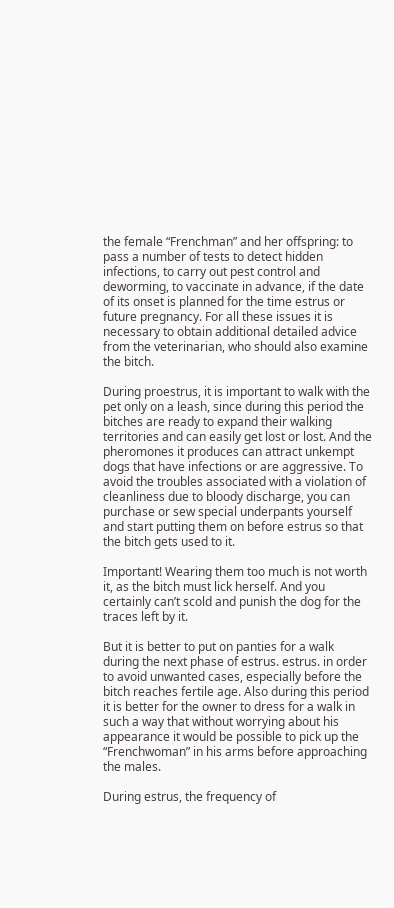the female “Frenchman” and her offspring: to pass a number of tests to detect hidden infections, to carry out pest control and deworming, to vaccinate in advance, if the date of its onset is planned for the time estrus or future pregnancy. For all these issues it is necessary to obtain additional detailed advice from the veterinarian, who should also examine the bitch.

During proestrus, it is important to walk with the pet only on a leash, since during this period the bitches are ready to expand their walking territories and can easily get lost or lost. And the pheromones it produces can attract unkempt dogs that have infections or are aggressive. To avoid the troubles associated with a violation of cleanliness due to bloody discharge, you can purchase or sew special underpants yourself and start putting them on before estrus so that the bitch gets used to it.

Important! Wearing them too much is not worth it, as the bitch must lick herself. And you certainly can’t scold and punish the dog for the traces left by it.

But it is better to put on panties for a walk during the next phase of estrus. estrus. in order to avoid unwanted cases, especially before the bitch reaches fertile age. Also during this period it is better for the owner to dress for a walk in such a way that without worrying about his appearance it would be possible to pick up the “Frenchwoman” in his arms before approaching the males.

During estrus, the frequency of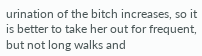urination of the bitch increases, so it is better to take her out for frequent, but not long walks and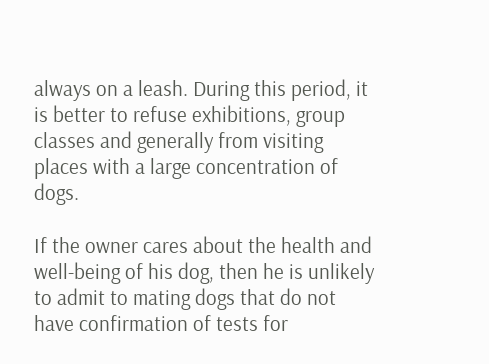always on a leash. During this period, it is better to refuse exhibitions, group classes and generally from visiting places with a large concentration of dogs.

If the owner cares about the health and well-being of his dog, then he is unlikely to admit to mating dogs that do not have confirmation of tests for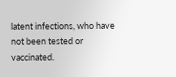latent infections, who have not been tested or vaccinated.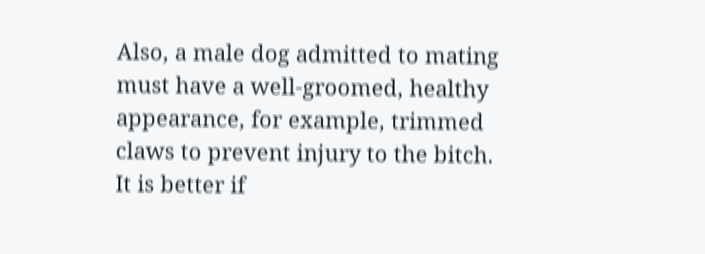Also, a male dog admitted to mating must have a well-groomed, healthy appearance, for example, trimmed claws to prevent injury to the bitch. It is better if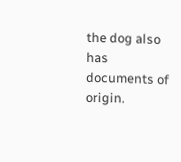the dog also has documents of origin.